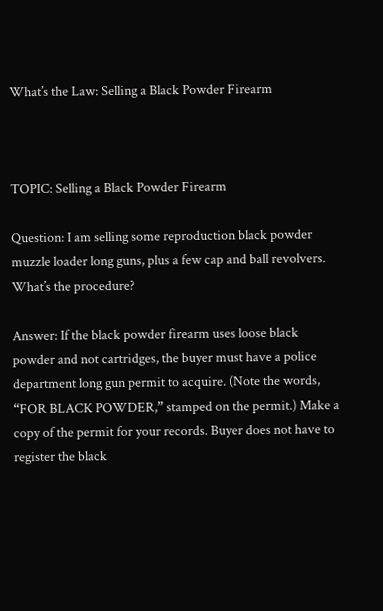What’s the Law: Selling a Black Powder Firearm



TOPIC: Selling a Black Powder Firearm

Question: I am selling some reproduction black powder muzzle loader long guns, plus a few cap and ball revolvers. What’s the procedure?

Answer: If the black powder firearm uses loose black powder and not cartridges, the buyer must have a police department long gun permit to acquire. (Note the words, “FOR BLACK POWDER,” stamped on the permit.) Make a copy of the permit for your records. Buyer does not have to register the black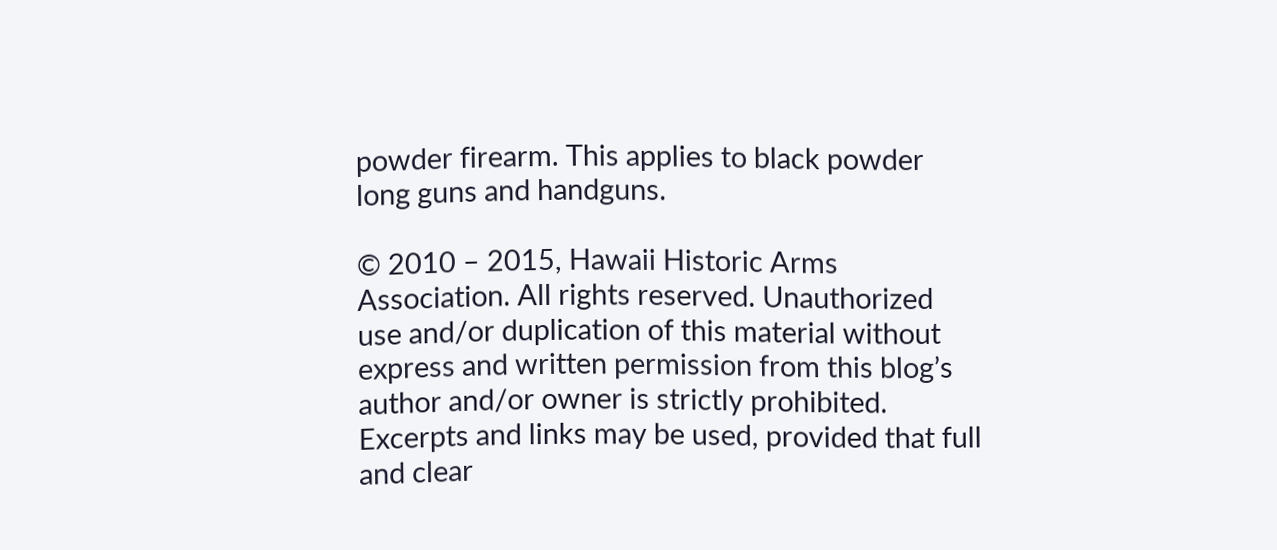powder firearm. This applies to black powder long guns and handguns.

© 2010 – 2015, Hawaii Historic Arms Association. All rights reserved. Unauthorized use and/or duplication of this material without express and written permission from this blog’s author and/or owner is strictly prohibited. Excerpts and links may be used, provided that full and clear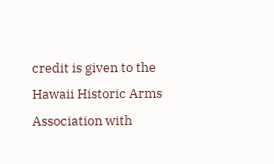credit is given to the Hawaii Historic Arms Association with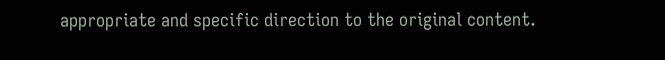appropriate and specific direction to the original content.